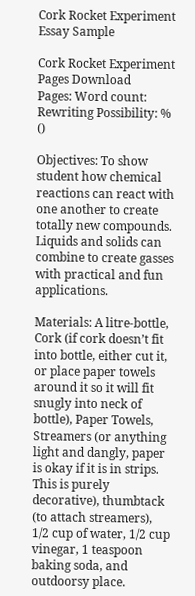Cork Rocket Experiment Essay Sample

Cork Rocket Experiment Pages Download
Pages: Word count: Rewriting Possibility: % ()

Objectives: To show student how chemical reactions can react with one another to create totally new compounds. Liquids and solids can combine to create gasses with practical and fun applications.

Materials: A litre-bottle, Cork (if cork doesn’t fit into bottle, either cut it, or place paper towels around it so it will fit snugly into neck of bottle), Paper Towels, Streamers (or anything light and dangly, paper is okay if it is in strips. This is purely decorative), thumbtack (to attach streamers), 1/2 cup of water, 1/2 cup vinegar, 1 teaspoon baking soda, and outdoorsy place.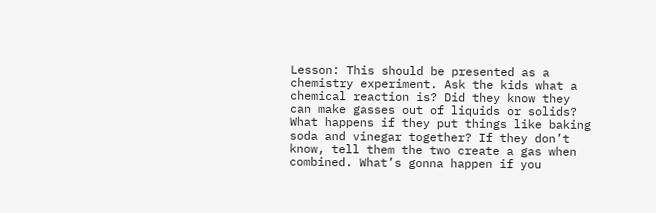Lesson: This should be presented as a chemistry experiment. Ask the kids what a chemical reaction is? Did they know they can make gasses out of liquids or solids? What happens if they put things like baking soda and vinegar together? If they don’t know, tell them the two create a gas when combined. What’s gonna happen if you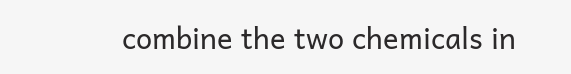combine the two chemicals in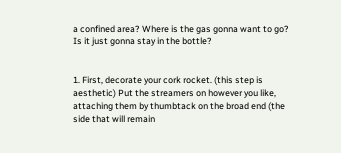a confined area? Where is the gas gonna want to go? Is it just gonna stay in the bottle?


1. First, decorate your cork rocket. (this step is aesthetic) Put the streamers on however you like, attaching them by thumbtack on the broad end (the side that will remain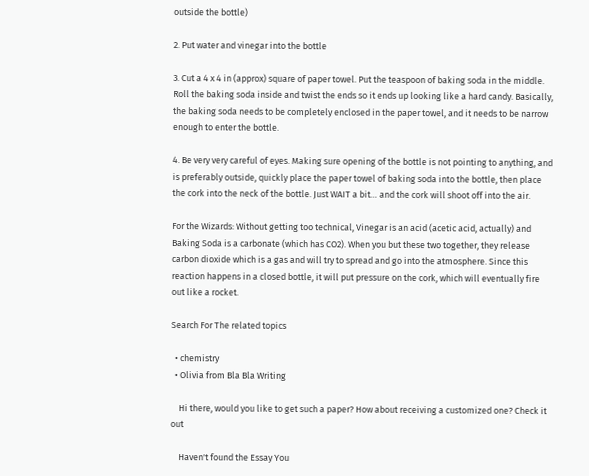outside the bottle)

2. Put water and vinegar into the bottle

3. Cut a 4 x 4 in (approx) square of paper towel. Put the teaspoon of baking soda in the middle. Roll the baking soda inside and twist the ends so it ends up looking like a hard candy. Basically, the baking soda needs to be completely enclosed in the paper towel, and it needs to be narrow enough to enter the bottle.

4. Be very very careful of eyes. Making sure opening of the bottle is not pointing to anything, and is preferably outside, quickly place the paper towel of baking soda into the bottle, then place the cork into the neck of the bottle. Just WAIT a bit… and the cork will shoot off into the air.

For the Wizards: Without getting too technical, Vinegar is an acid (acetic acid, actually) and Baking Soda is a carbonate (which has CO2). When you but these two together, they release carbon dioxide which is a gas and will try to spread and go into the atmosphere. Since this reaction happens in a closed bottle, it will put pressure on the cork, which will eventually fire out like a rocket.

Search For The related topics

  • chemistry
  • Olivia from Bla Bla Writing

    Hi there, would you like to get such a paper? How about receiving a customized one? Check it out

    Haven't found the Essay You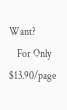Want?
    For Only $13.90/page